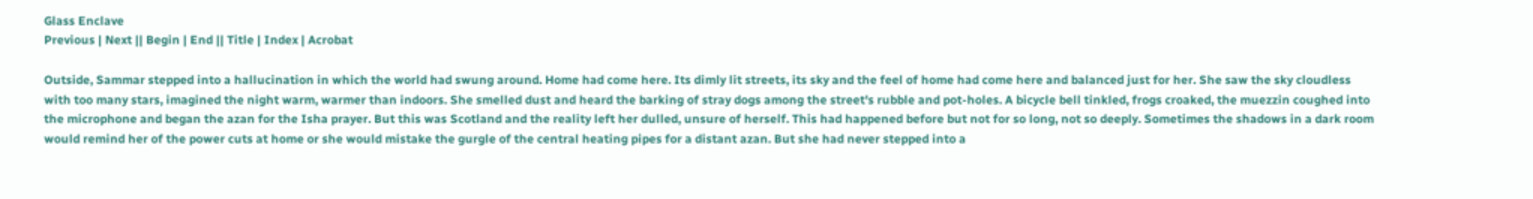Glass Enclave
Previous | Next || Begin | End || Title | Index | Acrobat

Outside, Sammar stepped into a hallucination in which the world had swung around. Home had come here. Its dimly lit streets, its sky and the feel of home had come here and balanced just for her. She saw the sky cloudless with too many stars, imagined the night warm, warmer than indoors. She smelled dust and heard the barking of stray dogs among the street's rubble and pot-holes. A bicycle bell tinkled, frogs croaked, the muezzin coughed into the microphone and began the azan for the Isha prayer. But this was Scotland and the reality left her dulled, unsure of herself. This had happened before but not for so long, not so deeply. Sometimes the shadows in a dark room would remind her of the power cuts at home or she would mistake the gurgle of the central heating pipes for a distant azan. But she had never stepped into a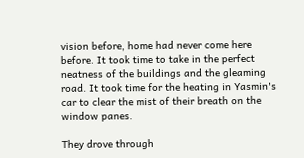vision before, home had never come here before. It took time to take in the perfect neatness of the buildings and the gleaming road. It took time for the heating in Yasmin's car to clear the mist of their breath on the window panes.

They drove through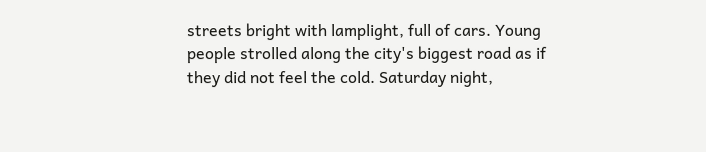streets bright with lamplight, full of cars. Young people strolled along the city's biggest road as if they did not feel the cold. Saturday night,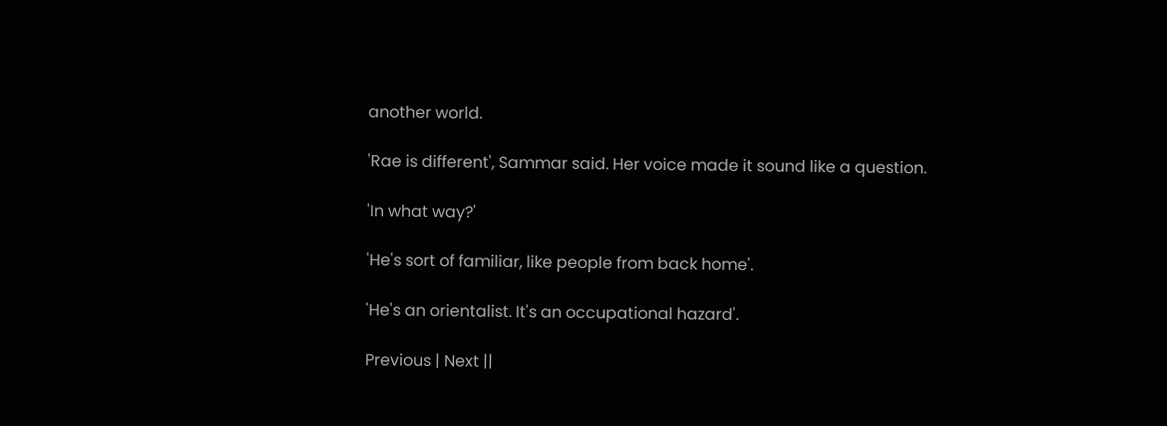another world.

'Rae is different', Sammar said. Her voice made it sound like a question.

'In what way?'

'He's sort of familiar, like people from back home'.

'He's an orientalist. It's an occupational hazard'.

Previous | Next ||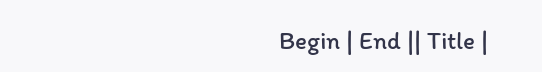Begin | End || Title |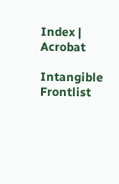Index | Acrobat

Intangible Frontlist